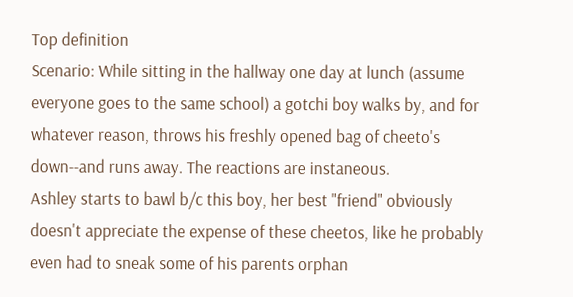Top definition
Scenario: While sitting in the hallway one day at lunch (assume everyone goes to the same school) a gotchi boy walks by, and for whatever reason, throws his freshly opened bag of cheeto's down--and runs away. The reactions are instaneous.
Ashley starts to bawl b/c this boy, her best "friend" obviously doesn't appreciate the expense of these cheetos, like he probably even had to sneak some of his parents orphan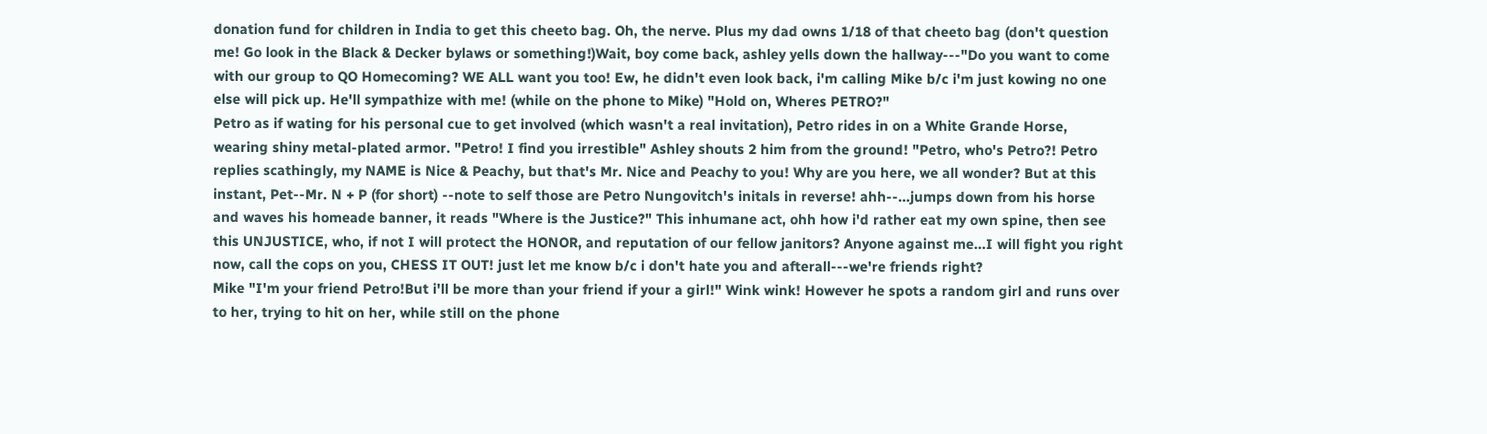donation fund for children in India to get this cheeto bag. Oh, the nerve. Plus my dad owns 1/18 of that cheeto bag (don't question me! Go look in the Black & Decker bylaws or something!)Wait, boy come back, ashley yells down the hallway---"Do you want to come with our group to QO Homecoming? WE ALL want you too! Ew, he didn't even look back, i'm calling Mike b/c i'm just kowing no one else will pick up. He'll sympathize with me! (while on the phone to Mike) "Hold on, Wheres PETRO?"
Petro as if wating for his personal cue to get involved (which wasn't a real invitation), Petro rides in on a White Grande Horse, wearing shiny metal-plated armor. "Petro! I find you irrestible" Ashley shouts 2 him from the ground! "Petro, who's Petro?! Petro replies scathingly, my NAME is Nice & Peachy, but that's Mr. Nice and Peachy to you! Why are you here, we all wonder? But at this instant, Pet--Mr. N + P (for short) --note to self those are Petro Nungovitch's initals in reverse! ahh--...jumps down from his horse and waves his homeade banner, it reads "Where is the Justice?" This inhumane act, ohh how i'd rather eat my own spine, then see this UNJUSTICE, who, if not I will protect the HONOR, and reputation of our fellow janitors? Anyone against me...I will fight you right now, call the cops on you, CHESS IT OUT! just let me know b/c i don't hate you and afterall---we're friends right?
Mike "I'm your friend Petro!But i'll be more than your friend if your a girl!" Wink wink! However he spots a random girl and runs over to her, trying to hit on her, while still on the phone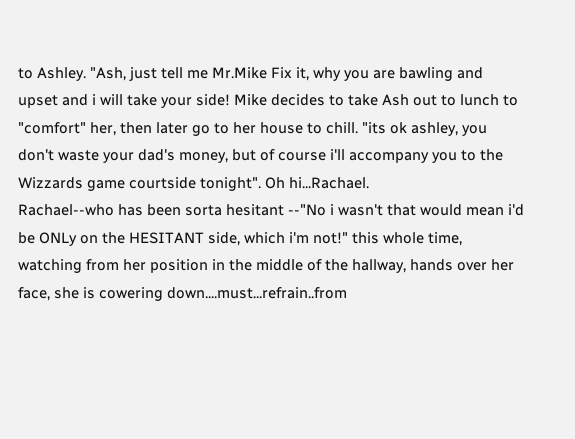to Ashley. "Ash, just tell me Mr.Mike Fix it, why you are bawling and upset and i will take your side! Mike decides to take Ash out to lunch to "comfort" her, then later go to her house to chill. "its ok ashley, you don't waste your dad's money, but of course i'll accompany you to the Wizzards game courtside tonight". Oh hi...Rachael.
Rachael--who has been sorta hesitant --"No i wasn't that would mean i'd be ONLy on the HESITANT side, which i'm not!" this whole time, watching from her position in the middle of the hallway, hands over her face, she is cowering down....must...refrain..from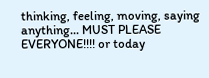thinking, feeling, moving, saying anything... MUST PLEASE EVERYONE!!!! or today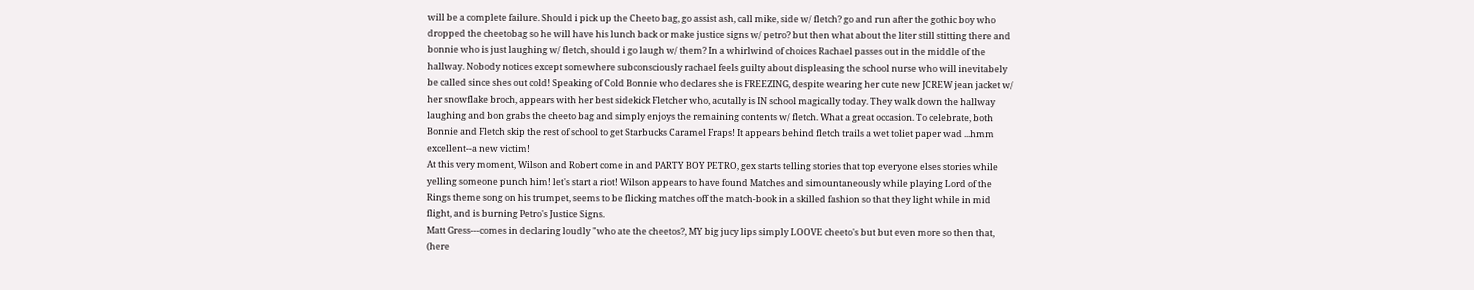will be a complete failure. Should i pick up the Cheeto bag, go assist ash, call mike, side w/ fletch? go and run after the gothic boy who dropped the cheetobag so he will have his lunch back or make justice signs w/ petro? but then what about the liter still stitting there and bonnie who is just laughing w/ fletch, should i go laugh w/ them? In a whirlwind of choices Rachael passes out in the middle of the hallway. Nobody notices except somewhere subconsciously rachael feels guilty about displeasing the school nurse who will inevitabely be called since shes out cold! Speaking of Cold Bonnie who declares she is FREEZING, despite wearing her cute new JCREW jean jacket w/ her snowflake broch, appears with her best sidekick Fletcher who, acutally is IN school magically today. They walk down the hallway laughing and bon grabs the cheeto bag and simply enjoys the remaining contents w/ fletch. What a great occasion. To celebrate, both Bonnie and Fletch skip the rest of school to get Starbucks Caramel Fraps! It appears behind fletch trails a wet toliet paper wad ...hmm excellent--a new victim!
At this very moment, Wilson and Robert come in and PARTY BOY PETRO, gex starts telling stories that top everyone elses stories while yelling someone punch him! let's start a riot! Wilson appears to have found Matches and simountaneously while playing Lord of the Rings theme song on his trumpet, seems to be flicking matches off the match-book in a skilled fashion so that they light while in mid flight, and is burning Petro's Justice Signs.
Matt Gress---comes in declaring loudly "who ate the cheetos?, MY big jucy lips simply LOOVE cheeto's but but even more so then that, (here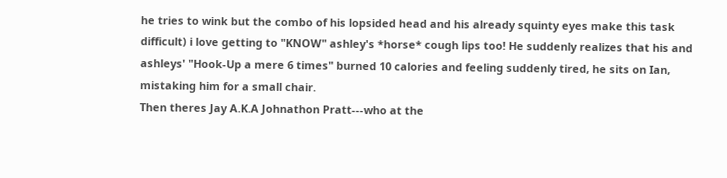he tries to wink but the combo of his lopsided head and his already squinty eyes make this task difficult) i love getting to "KNOW" ashley's *horse* cough lips too! He suddenly realizes that his and ashleys' "Hook-Up a mere 6 times" burned 10 calories and feeling suddenly tired, he sits on Ian, mistaking him for a small chair.
Then theres Jay A.K.A Johnathon Pratt---who at the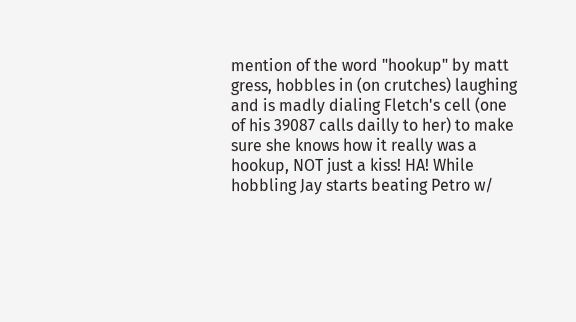mention of the word "hookup" by matt gress, hobbles in (on crutches) laughing and is madly dialing Fletch's cell (one of his 39087 calls dailly to her) to make sure she knows how it really was a hookup, NOT just a kiss! HA! While hobbling Jay starts beating Petro w/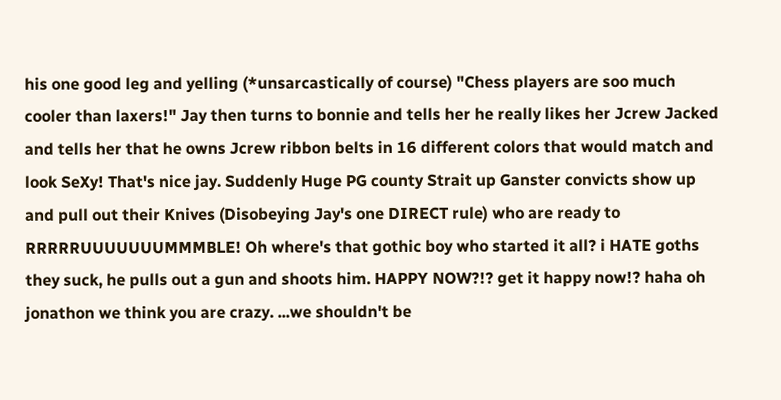his one good leg and yelling (*unsarcastically of course) "Chess players are soo much cooler than laxers!" Jay then turns to bonnie and tells her he really likes her Jcrew Jacked and tells her that he owns Jcrew ribbon belts in 16 different colors that would match and look SeXy! That's nice jay. Suddenly Huge PG county Strait up Ganster convicts show up and pull out their Knives (Disobeying Jay's one DIRECT rule) who are ready to RRRRRUUUUUUUMMMBLE! Oh where's that gothic boy who started it all? i HATE goths they suck, he pulls out a gun and shoots him. HAPPY NOW?!? get it happy now!? haha oh jonathon we think you are crazy. ...we shouldn't be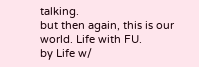talking.
but then again, this is our world. Life with FU.
by Life w/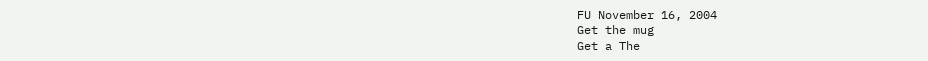FU November 16, 2004
Get the mug
Get a The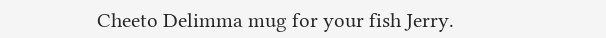Cheeto Delimma mug for your fish Jerry.